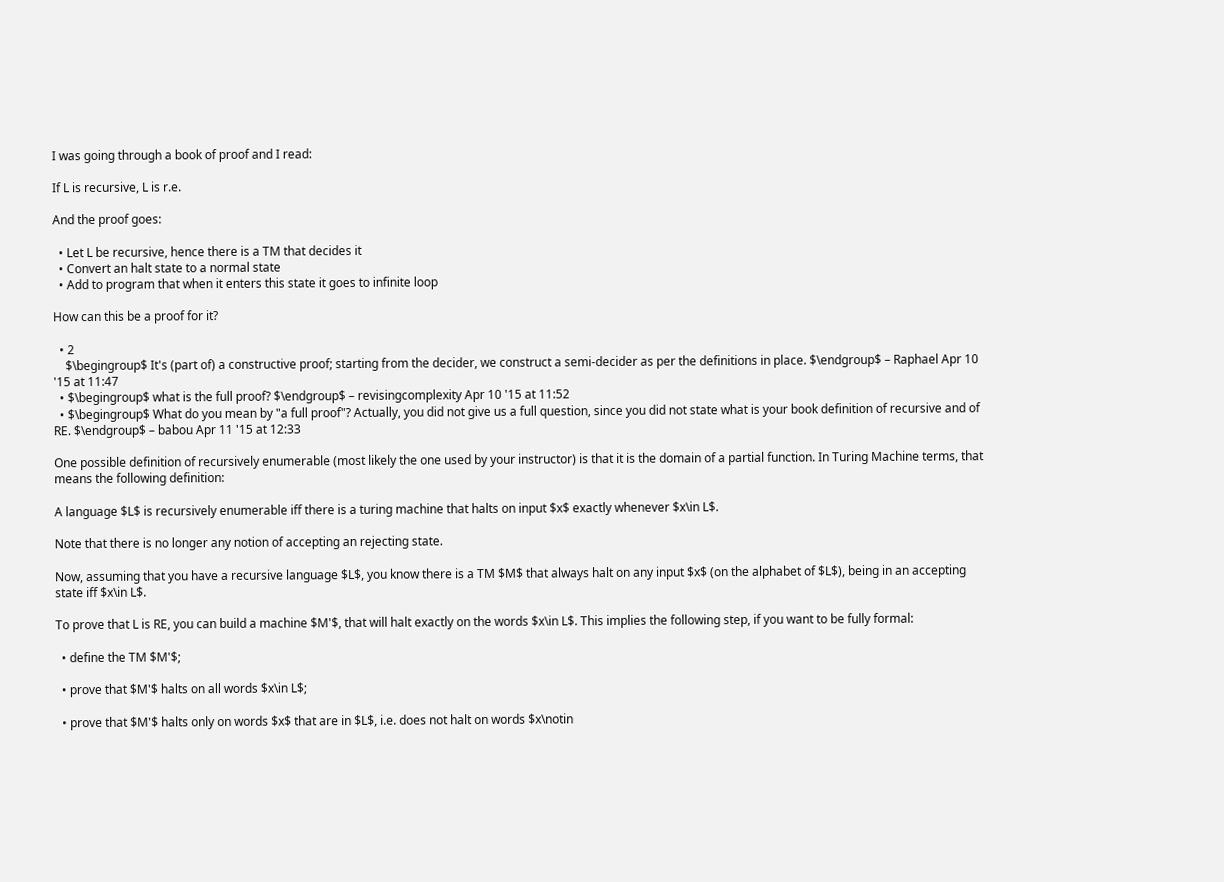I was going through a book of proof and I read:

If L is recursive, L is r.e.

And the proof goes:

  • Let L be recursive, hence there is a TM that decides it
  • Convert an halt state to a normal state
  • Add to program that when it enters this state it goes to infinite loop

How can this be a proof for it?

  • 2
    $\begingroup$ It's (part of) a constructive proof; starting from the decider, we construct a semi-decider as per the definitions in place. $\endgroup$ – Raphael Apr 10 '15 at 11:47
  • $\begingroup$ what is the full proof? $\endgroup$ – revisingcomplexity Apr 10 '15 at 11:52
  • $\begingroup$ What do you mean by "a full proof"? Actually, you did not give us a full question, since you did not state what is your book definition of recursive and of RE. $\endgroup$ – babou Apr 11 '15 at 12:33

One possible definition of recursively enumerable (most likely the one used by your instructor) is that it is the domain of a partial function. In Turing Machine terms, that means the following definition:

A language $L$ is recursively enumerable iff there is a turing machine that halts on input $x$ exactly whenever $x\in L$.

Note that there is no longer any notion of accepting an rejecting state.

Now, assuming that you have a recursive language $L$, you know there is a TM $M$ that always halt on any input $x$ (on the alphabet of $L$), being in an accepting state iff $x\in L$.

To prove that L is RE, you can build a machine $M'$, that will halt exactly on the words $x\in L$. This implies the following step, if you want to be fully formal:

  • define the TM $M'$;

  • prove that $M'$ halts on all words $x\in L$;

  • prove that $M'$ halts only on words $x$ that are in $L$, i.e. does not halt on words $x\notin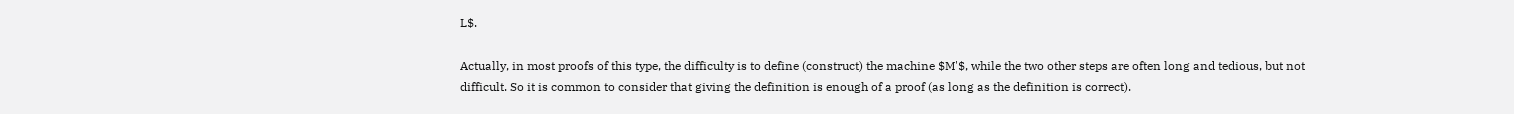L$.

Actually, in most proofs of this type, the difficulty is to define (construct) the machine $M'$, while the two other steps are often long and tedious, but not difficult. So it is common to consider that giving the definition is enough of a proof (as long as the definition is correct).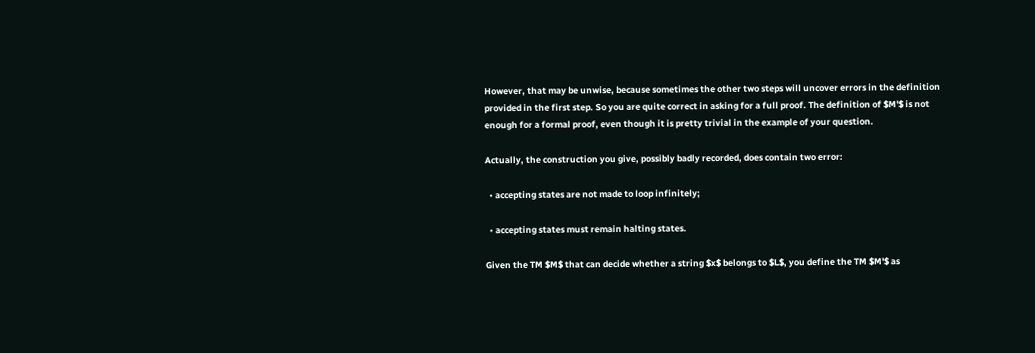However, that may be unwise, because sometimes the other two steps will uncover errors in the definition provided in the first step. So you are quite correct in asking for a full proof. The definition of $M'$ is not enough for a formal proof, even though it is pretty trivial in the example of your question.

Actually, the construction you give, possibly badly recorded, does contain two error:

  • accepting states are not made to loop infinitely;

  • accepting states must remain halting states.

Given the TM $M$ that can decide whether a string $x$ belongs to $L$, you define the TM $M'$ as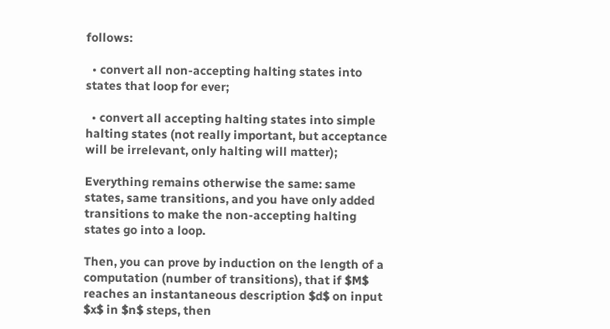follows:

  • convert all non-accepting halting states into states that loop for ever;

  • convert all accepting halting states into simple halting states (not really important, but acceptance will be irrelevant, only halting will matter);

Everything remains otherwise the same: same states, same transitions, and you have only added transitions to make the non-accepting halting states go into a loop.

Then, you can prove by induction on the length of a computation (number of transitions), that if $M$ reaches an instantaneous description $d$ on input $x$ in $n$ steps, then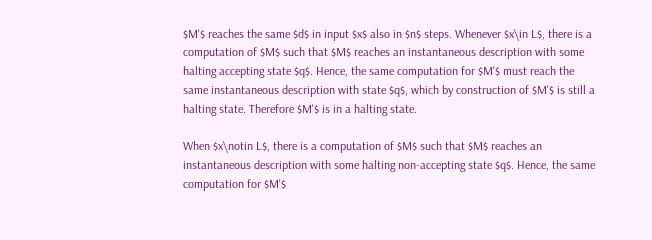$M'$ reaches the same $d$ in input $x$ also in $n$ steps. Whenever $x\in L$, there is a computation of $M$ such that $M$ reaches an instantaneous description with some halting accepting state $q$. Hence, the same computation for $M'$ must reach the same instantaneous description with state $q$, which by construction of $M'$ is still a halting state. Therefore $M'$ is in a halting state.

When $x\notin L$, there is a computation of $M$ such that $M$ reaches an instantaneous description with some halting non-accepting state $q$. Hence, the same computation for $M'$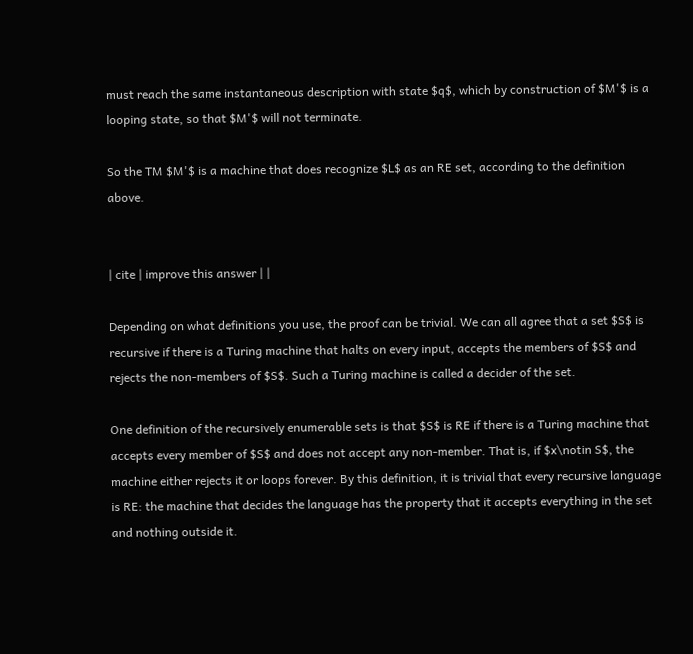must reach the same instantaneous description with state $q$, which by construction of $M'$ is a looping state, so that $M'$ will not terminate.

So the TM $M'$ is a machine that does recognize $L$ as an RE set, according to the definition above.


| cite | improve this answer | |

Depending on what definitions you use, the proof can be trivial. We can all agree that a set $S$ is recursive if there is a Turing machine that halts on every input, accepts the members of $S$ and rejects the non-members of $S$. Such a Turing machine is called a decider of the set.

One definition of the recursively enumerable sets is that $S$ is RE if there is a Turing machine that accepts every member of $S$ and does not accept any non-member. That is, if $x\notin S$, the machine either rejects it or loops forever. By this definition, it is trivial that every recursive language is RE: the machine that decides the language has the property that it accepts everything in the set and nothing outside it.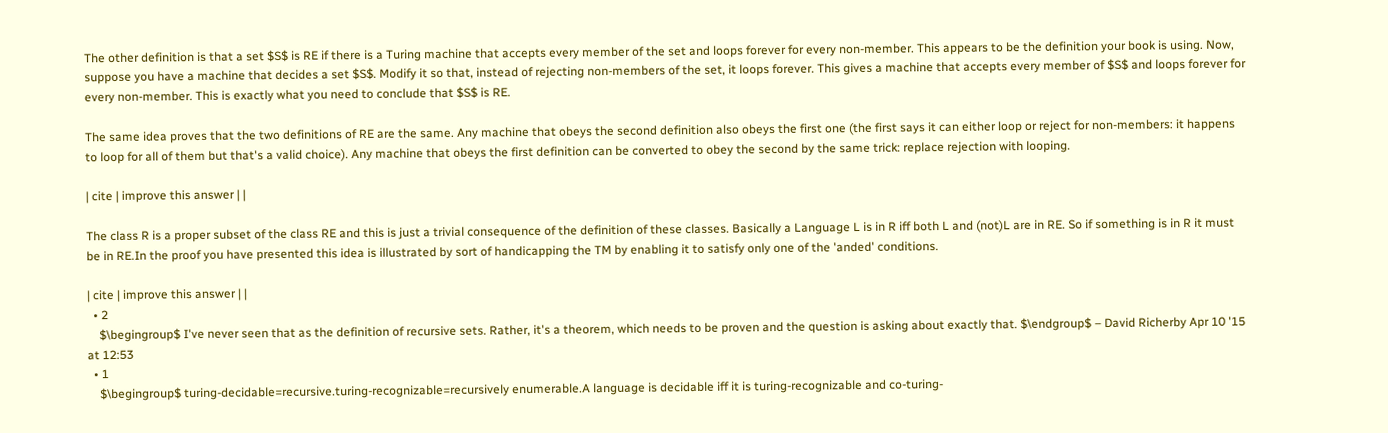The other definition is that a set $S$ is RE if there is a Turing machine that accepts every member of the set and loops forever for every non-member. This appears to be the definition your book is using. Now, suppose you have a machine that decides a set $S$. Modify it so that, instead of rejecting non-members of the set, it loops forever. This gives a machine that accepts every member of $S$ and loops forever for every non-member. This is exactly what you need to conclude that $S$ is RE.

The same idea proves that the two definitions of RE are the same. Any machine that obeys the second definition also obeys the first one (the first says it can either loop or reject for non-members: it happens to loop for all of them but that's a valid choice). Any machine that obeys the first definition can be converted to obey the second by the same trick: replace rejection with looping.

| cite | improve this answer | |

The class R is a proper subset of the class RE and this is just a trivial consequence of the definition of these classes. Basically a Language L is in R iff both L and (not)L are in RE. So if something is in R it must be in RE.In the proof you have presented this idea is illustrated by sort of handicapping the TM by enabling it to satisfy only one of the 'anded' conditions.

| cite | improve this answer | |
  • 2
    $\begingroup$ I've never seen that as the definition of recursive sets. Rather, it's a theorem, which needs to be proven and the question is asking about exactly that. $\endgroup$ – David Richerby Apr 10 '15 at 12:53
  • 1
    $\begingroup$ turing-decidable=recursive.turing-recognizable=recursively enumerable.A language is decidable iff it is turing-recognizable and co-turing-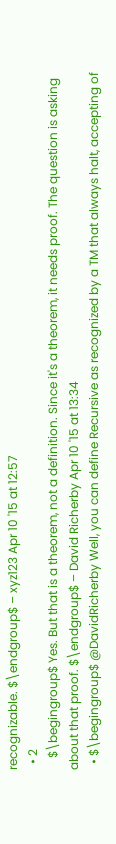recognizable. $\endgroup$ – xyz123 Apr 10 '15 at 12:57
  • 2
    $\begingroup$ Yes. But that is a theorem, not a definition. Since it's a theorem, it needs proof. The question is asking about that proof. $\endgroup$ – David Richerby Apr 10 '15 at 13:34
  • $\begingroup$ @DavidRicherby Well, you can define Recursive as recognized by a TM that always halt, accepting of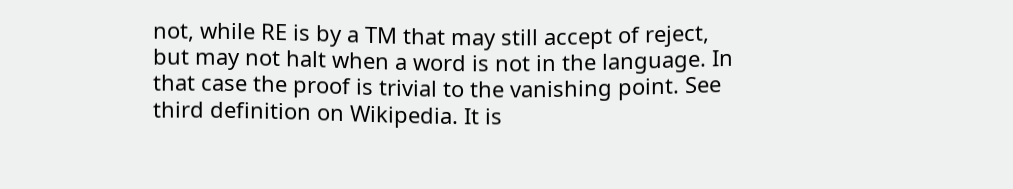not, while RE is by a TM that may still accept of reject, but may not halt when a word is not in the language. In that case the proof is trivial to the vanishing point. See third definition on Wikipedia. It is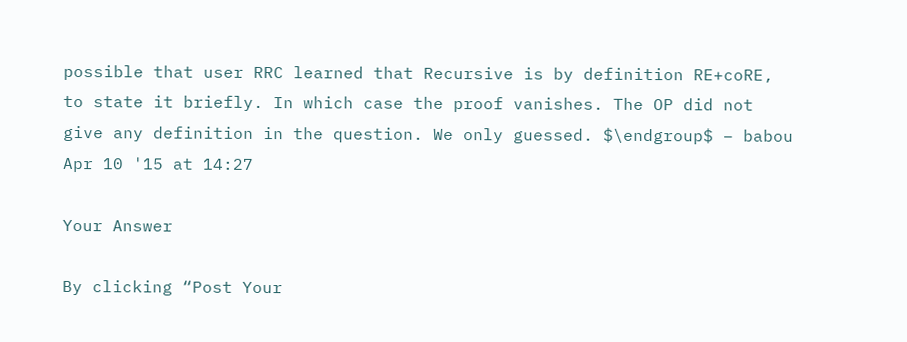possible that user RRC learned that Recursive is by definition RE+coRE, to state it briefly. In which case the proof vanishes. The OP did not give any definition in the question. We only guessed. $\endgroup$ – babou Apr 10 '15 at 14:27

Your Answer

By clicking “Post Your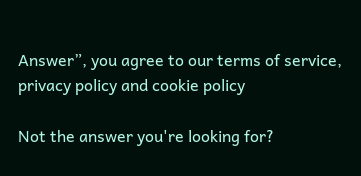Answer”, you agree to our terms of service, privacy policy and cookie policy

Not the answer you're looking for?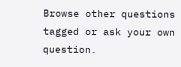Browse other questions tagged or ask your own question.